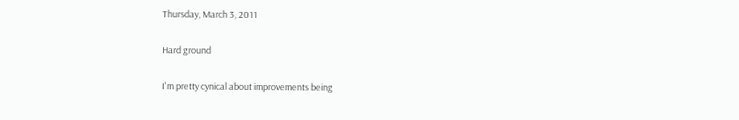Thursday, March 3, 2011

Hard ground

I'm pretty cynical about improvements being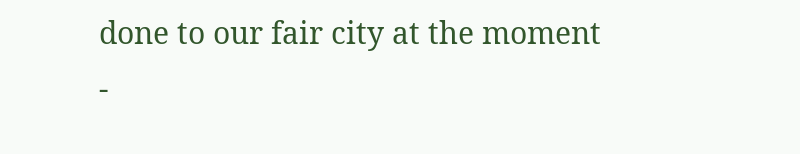done to our fair city at the moment -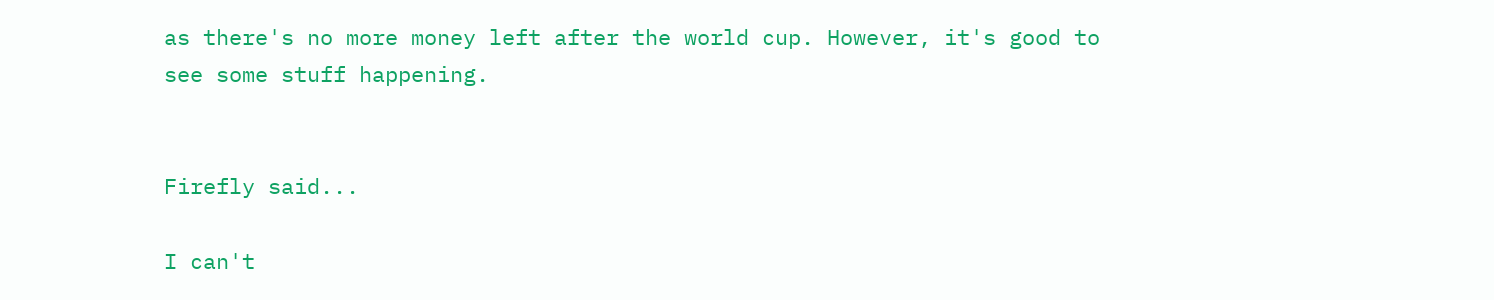as there's no more money left after the world cup. However, it's good to see some stuff happening.


Firefly said...

I can't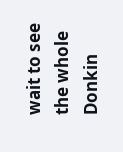wait to see the whole Donkin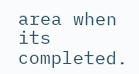area when its completed.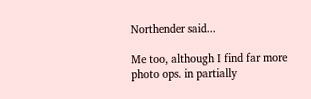Northender said...

Me too, although I find far more photo ops. in partially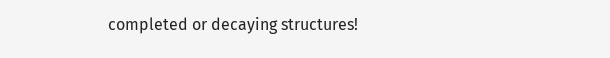completed or decaying structures!